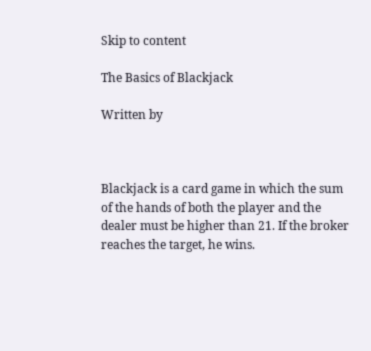Skip to content

The Basics of Blackjack

Written by



Blackjack is a card game in which the sum of the hands of both the player and the dealer must be higher than 21. If the broker reaches the target, he wins.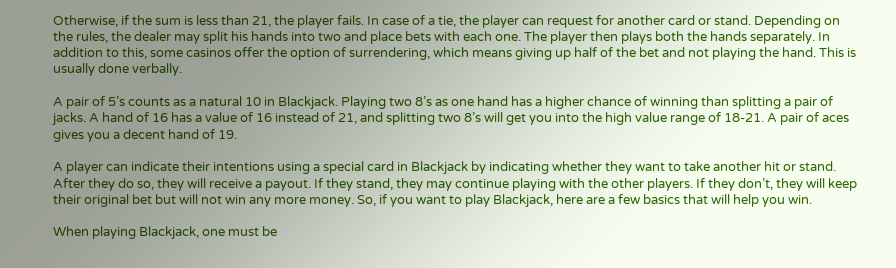Otherwise, if the sum is less than 21, the player fails. In case of a tie, the player can request for another card or stand. Depending on the rules, the dealer may split his hands into two and place bets with each one. The player then plays both the hands separately. In addition to this, some casinos offer the option of surrendering, which means giving up half of the bet and not playing the hand. This is usually done verbally.

A pair of 5’s counts as a natural 10 in Blackjack. Playing two 8’s as one hand has a higher chance of winning than splitting a pair of jacks. A hand of 16 has a value of 16 instead of 21, and splitting two 8’s will get you into the high value range of 18-21. A pair of aces gives you a decent hand of 19.

A player can indicate their intentions using a special card in Blackjack by indicating whether they want to take another hit or stand. After they do so, they will receive a payout. If they stand, they may continue playing with the other players. If they don’t, they will keep their original bet but will not win any more money. So, if you want to play Blackjack, here are a few basics that will help you win.

When playing Blackjack, one must be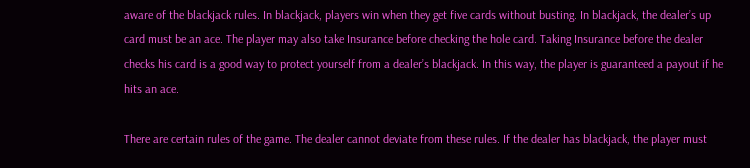aware of the blackjack rules. In blackjack, players win when they get five cards without busting. In blackjack, the dealer’s up card must be an ace. The player may also take Insurance before checking the hole card. Taking Insurance before the dealer checks his card is a good way to protect yourself from a dealer’s blackjack. In this way, the player is guaranteed a payout if he hits an ace.

There are certain rules of the game. The dealer cannot deviate from these rules. If the dealer has blackjack, the player must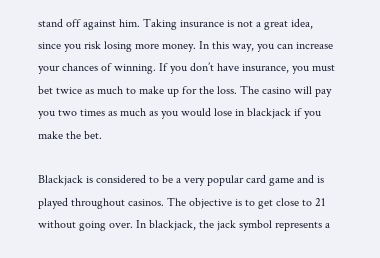stand off against him. Taking insurance is not a great idea, since you risk losing more money. In this way, you can increase your chances of winning. If you don’t have insurance, you must bet twice as much to make up for the loss. The casino will pay you two times as much as you would lose in blackjack if you make the bet.

Blackjack is considered to be a very popular card game and is played throughout casinos. The objective is to get close to 21 without going over. In blackjack, the jack symbol represents a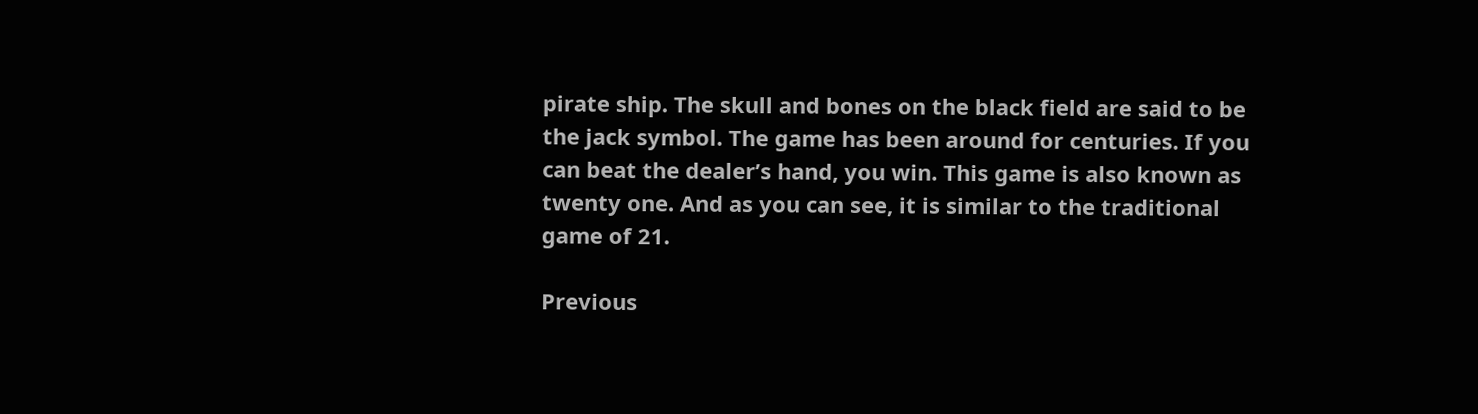pirate ship. The skull and bones on the black field are said to be the jack symbol. The game has been around for centuries. If you can beat the dealer’s hand, you win. This game is also known as twenty one. And as you can see, it is similar to the traditional game of 21.

Previous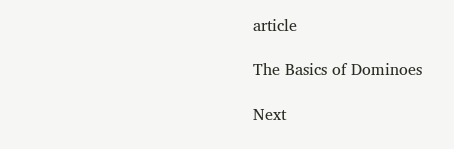article

The Basics of Dominoes

Next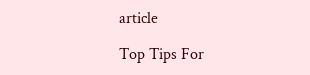article

Top Tips For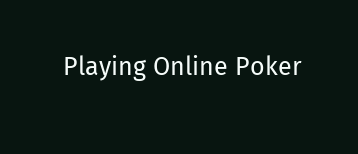Playing Online Poker